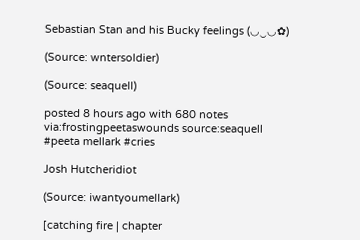Sebastian Stan and his Bucky feelings (◡‿◡✿)

(Source: wntersoldier)

(Source: seaquell)

posted 8 hours ago with 680 notes
via:frostingpeetaswounds source:seaquell
#peeta mellark #cries

Josh Hutcheridiot

(Source: iwantyoumellark)

[catching fire | chapter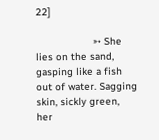22]

                   ➳ She lies on the sand, gasping like a fish out of water. Sagging skin, sickly green, her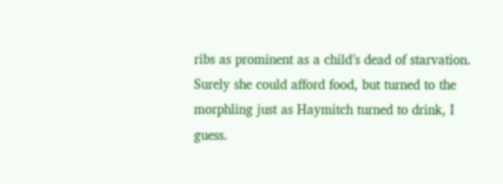ribs as prominent as a child’s dead of starvation. Surely she could afford food, but turned to the morphling just as Haymitch turned to drink, I guess.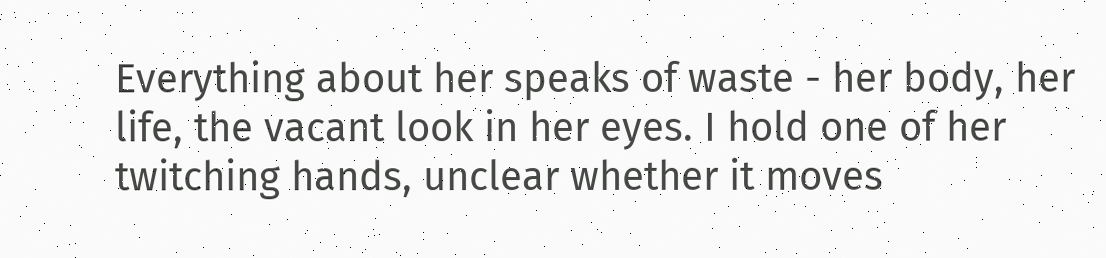Everything about her speaks of waste - her body, her life, the vacant look in her eyes. I hold one of her twitching hands, unclear whether it moves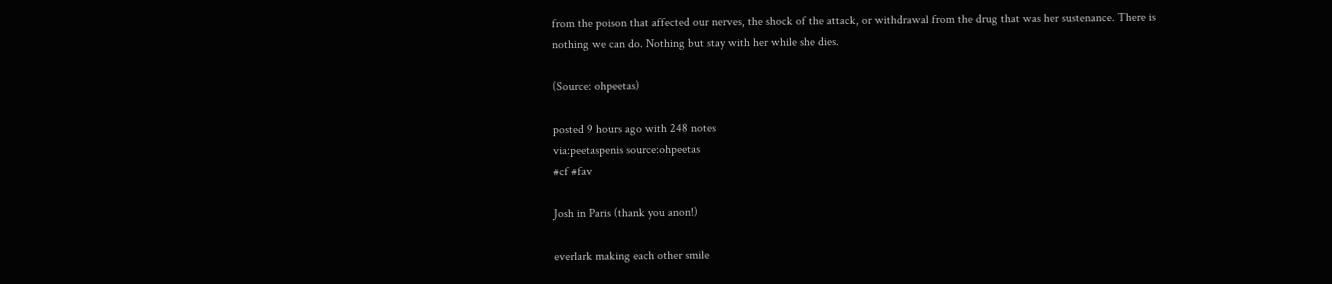from the poison that affected our nerves, the shock of the attack, or withdrawal from the drug that was her sustenance. There is nothing we can do. Nothing but stay with her while she dies.

(Source: ohpeetas)

posted 9 hours ago with 248 notes
via:peetaspenis source:ohpeetas
#cf #fav

Josh in Paris (thank you anon!)

everlark making each other smile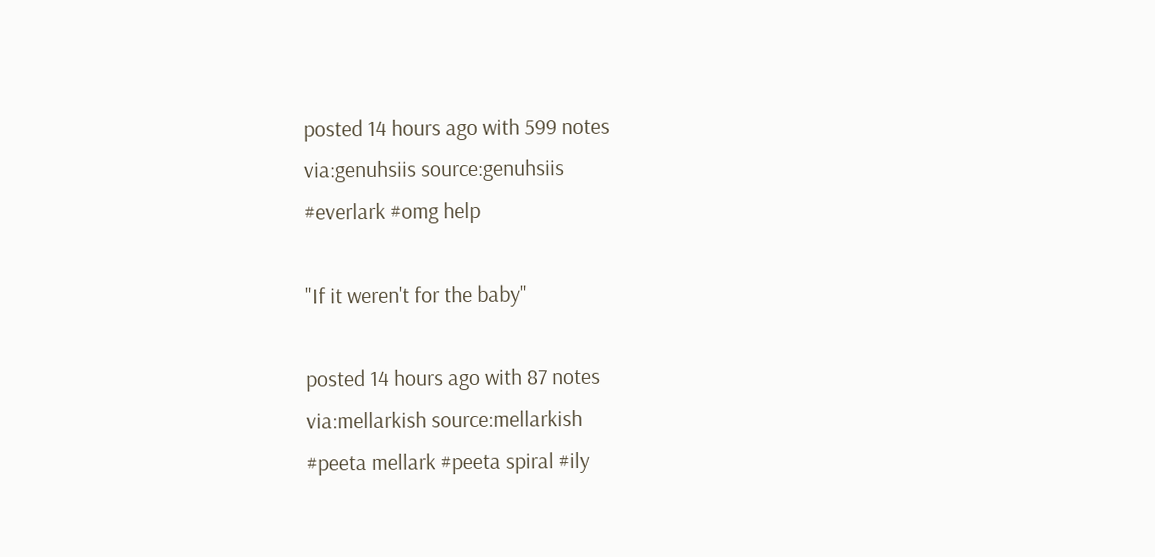posted 14 hours ago with 599 notes
via:genuhsiis source:genuhsiis
#everlark #omg help

"If it weren't for the baby"

posted 14 hours ago with 87 notes
via:mellarkish source:mellarkish
#peeta mellark #peeta spiral #ily